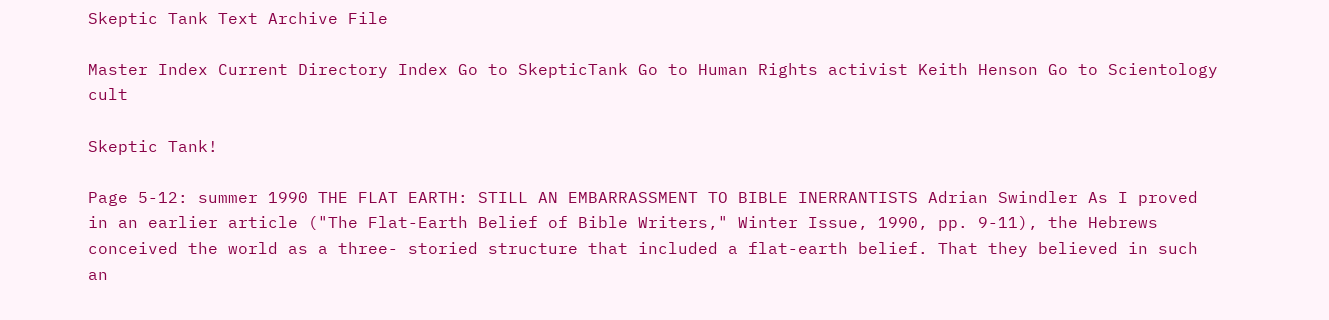Skeptic Tank Text Archive File

Master Index Current Directory Index Go to SkepticTank Go to Human Rights activist Keith Henson Go to Scientology cult

Skeptic Tank!

Page 5-12: summer 1990 THE FLAT EARTH: STILL AN EMBARRASSMENT TO BIBLE INERRANTISTS Adrian Swindler As I proved in an earlier article ("The Flat-Earth Belief of Bible Writers," Winter Issue, 1990, pp. 9-11), the Hebrews conceived the world as a three- storied structure that included a flat-earth belief. That they believed in such an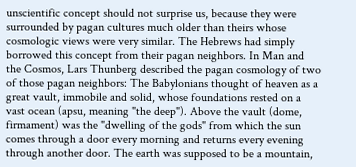unscientific concept should not surprise us, because they were surrounded by pagan cultures much older than theirs whose cosmologic views were very similar. The Hebrews had simply borrowed this concept from their pagan neighbors. In Man and the Cosmos, Lars Thunberg described the pagan cosmology of two of those pagan neighbors: The Babylonians thought of heaven as a great vault, immobile and solid, whose foundations rested on a vast ocean (apsu, meaning "the deep"). Above the vault (dome, firmament) was the "dwelling of the gods" from which the sun comes through a door every morning and returns every evening through another door. The earth was supposed to be a mountain,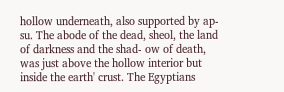hollow underneath, also supported by ap-su. The abode of the dead, sheol, the land of darkness and the shad- ow of death, was just above the hollow interior but inside the earth' crust. The Egyptians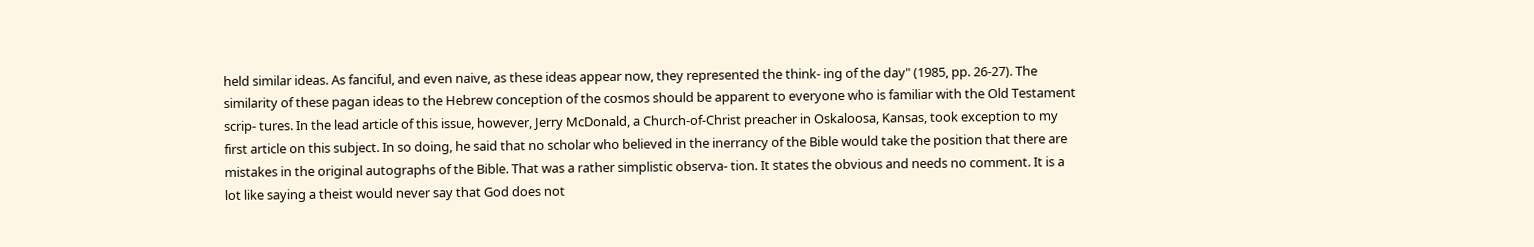held similar ideas. As fanciful, and even naive, as these ideas appear now, they represented the think- ing of the day" (1985, pp. 26-27). The similarity of these pagan ideas to the Hebrew conception of the cosmos should be apparent to everyone who is familiar with the Old Testament scrip- tures. In the lead article of this issue, however, Jerry McDonald, a Church-of-Christ preacher in Oskaloosa, Kansas, took exception to my first article on this subject. In so doing, he said that no scholar who believed in the inerrancy of the Bible would take the position that there are mistakes in the original autographs of the Bible. That was a rather simplistic observa- tion. It states the obvious and needs no comment. It is a lot like saying a theist would never say that God does not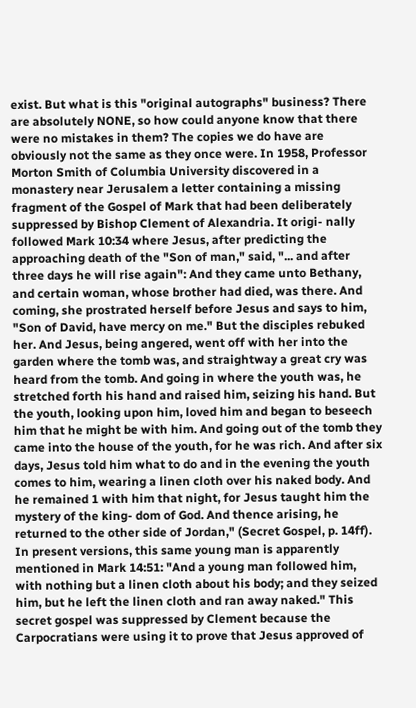exist. But what is this "original autographs" business? There are absolutely NONE, so how could anyone know that there were no mistakes in them? The copies we do have are obviously not the same as they once were. In 1958, Professor Morton Smith of Columbia University discovered in a monastery near Jerusalem a letter containing a missing fragment of the Gospel of Mark that had been deliberately suppressed by Bishop Clement of Alexandria. It origi- nally followed Mark 10:34 where Jesus, after predicting the approaching death of the "Son of man," said, "... and after three days he will rise again": And they came unto Bethany, and certain woman, whose brother had died, was there. And coming, she prostrated herself before Jesus and says to him, "Son of David, have mercy on me." But the disciples rebuked her. And Jesus, being angered, went off with her into the garden where the tomb was, and straightway a great cry was heard from the tomb. And going in where the youth was, he stretched forth his hand and raised him, seizing his hand. But the youth, looking upon him, loved him and began to beseech him that he might be with him. And going out of the tomb they came into the house of the youth, for he was rich. And after six days, Jesus told him what to do and in the evening the youth comes to him, wearing a linen cloth over his naked body. And he remained 1 with him that night, for Jesus taught him the mystery of the king- dom of God. And thence arising, he returned to the other side of Jordan," (Secret Gospel, p. 14ff). In present versions, this same young man is apparently mentioned in Mark 14:51: "And a young man followed him, with nothing but a linen cloth about his body; and they seized him, but he left the linen cloth and ran away naked." This secret gospel was suppressed by Clement because the Carpocratians were using it to prove that Jesus approved of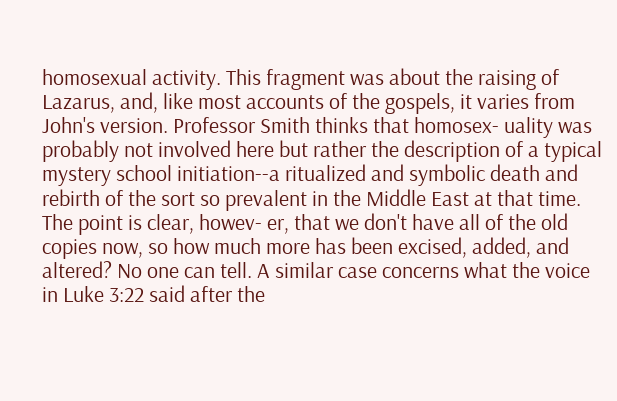homosexual activity. This fragment was about the raising of Lazarus, and, like most accounts of the gospels, it varies from John's version. Professor Smith thinks that homosex- uality was probably not involved here but rather the description of a typical mystery school initiation--a ritualized and symbolic death and rebirth of the sort so prevalent in the Middle East at that time. The point is clear, howev- er, that we don't have all of the old copies now, so how much more has been excised, added, and altered? No one can tell. A similar case concerns what the voice in Luke 3:22 said after the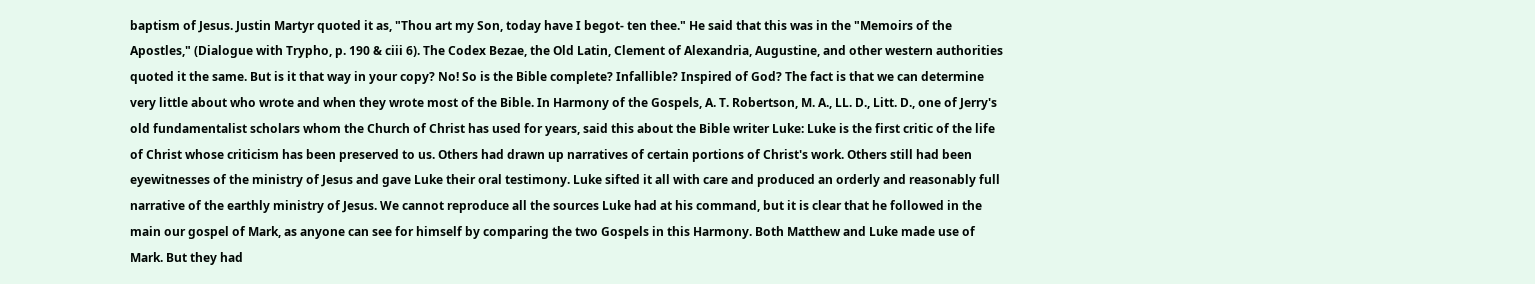baptism of Jesus. Justin Martyr quoted it as, "Thou art my Son, today have I begot- ten thee." He said that this was in the "Memoirs of the Apostles," (Dialogue with Trypho, p. 190 & ciii 6). The Codex Bezae, the Old Latin, Clement of Alexandria, Augustine, and other western authorities quoted it the same. But is it that way in your copy? No! So is the Bible complete? Infallible? Inspired of God? The fact is that we can determine very little about who wrote and when they wrote most of the Bible. In Harmony of the Gospels, A. T. Robertson, M. A., LL. D., Litt. D., one of Jerry's old fundamentalist scholars whom the Church of Christ has used for years, said this about the Bible writer Luke: Luke is the first critic of the life of Christ whose criticism has been preserved to us. Others had drawn up narratives of certain portions of Christ's work. Others still had been eyewitnesses of the ministry of Jesus and gave Luke their oral testimony. Luke sifted it all with care and produced an orderly and reasonably full narrative of the earthly ministry of Jesus. We cannot reproduce all the sources Luke had at his command, but it is clear that he followed in the main our gospel of Mark, as anyone can see for himself by comparing the two Gospels in this Harmony. Both Matthew and Luke made use of Mark. But they had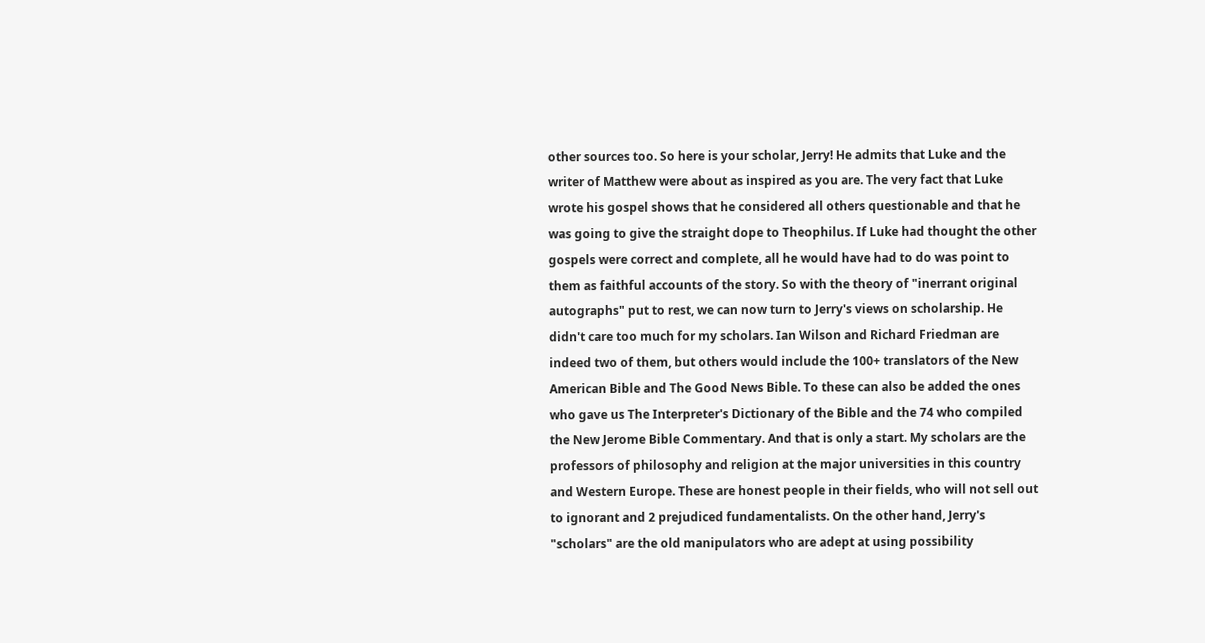other sources too. So here is your scholar, Jerry! He admits that Luke and the writer of Matthew were about as inspired as you are. The very fact that Luke wrote his gospel shows that he considered all others questionable and that he was going to give the straight dope to Theophilus. If Luke had thought the other gospels were correct and complete, all he would have had to do was point to them as faithful accounts of the story. So with the theory of "inerrant original autographs" put to rest, we can now turn to Jerry's views on scholarship. He didn't care too much for my scholars. Ian Wilson and Richard Friedman are indeed two of them, but others would include the 100+ translators of the New American Bible and The Good News Bible. To these can also be added the ones who gave us The Interpreter's Dictionary of the Bible and the 74 who compiled the New Jerome Bible Commentary. And that is only a start. My scholars are the professors of philosophy and religion at the major universities in this country and Western Europe. These are honest people in their fields, who will not sell out to ignorant and 2 prejudiced fundamentalists. On the other hand, Jerry's "scholars" are the old manipulators who are adept at using possibility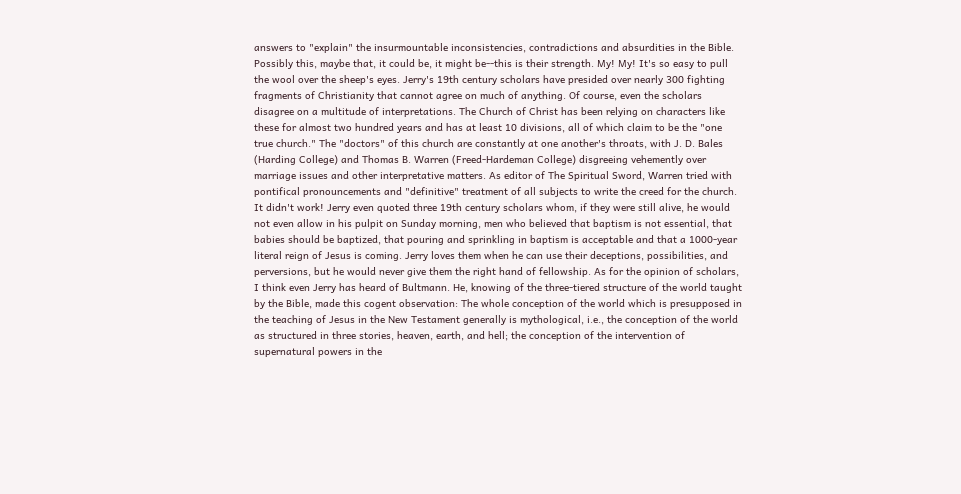answers to "explain" the insurmountable inconsistencies, contradictions and absurdities in the Bible. Possibly this, maybe that, it could be, it might be--this is their strength. My! My! It's so easy to pull the wool over the sheep's eyes. Jerry's 19th century scholars have presided over nearly 300 fighting fragments of Christianity that cannot agree on much of anything. Of course, even the scholars disagree on a multitude of interpretations. The Church of Christ has been relying on characters like these for almost two hundred years and has at least 10 divisions, all of which claim to be the "one true church." The "doctors" of this church are constantly at one another's throats, with J. D. Bales (Harding College) and Thomas B. Warren (Freed-Hardeman College) disgreeing vehemently over marriage issues and other interpretative matters. As editor of The Spiritual Sword, Warren tried with pontifical pronouncements and "definitive" treatment of all subjects to write the creed for the church. It didn't work! Jerry even quoted three 19th century scholars whom, if they were still alive, he would not even allow in his pulpit on Sunday morning, men who believed that baptism is not essential, that babies should be baptized, that pouring and sprinkling in baptism is acceptable and that a 1000-year literal reign of Jesus is coming. Jerry loves them when he can use their deceptions, possibilities, and perversions, but he would never give them the right hand of fellowship. As for the opinion of scholars, I think even Jerry has heard of Bultmann. He, knowing of the three-tiered structure of the world taught by the Bible, made this cogent observation: The whole conception of the world which is presupposed in the teaching of Jesus in the New Testament generally is mythological, i.e., the conception of the world as structured in three stories, heaven, earth, and hell; the conception of the intervention of supernatural powers in the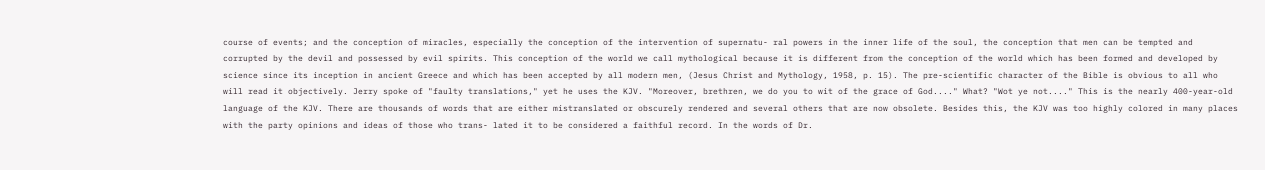course of events; and the conception of miracles, especially the conception of the intervention of supernatu- ral powers in the inner life of the soul, the conception that men can be tempted and corrupted by the devil and possessed by evil spirits. This conception of the world we call mythological because it is different from the conception of the world which has been formed and developed by science since its inception in ancient Greece and which has been accepted by all modern men, (Jesus Christ and Mythology, 1958, p. 15). The pre-scientific character of the Bible is obvious to all who will read it objectively. Jerry spoke of "faulty translations," yet he uses the KJV. "Moreover, brethren, we do you to wit of the grace of God...." What? "Wot ye not...." This is the nearly 400-year-old language of the KJV. There are thousands of words that are either mistranslated or obscurely rendered and several others that are now obsolete. Besides this, the KJV was too highly colored in many places with the party opinions and ideas of those who trans- lated it to be considered a faithful record. In the words of Dr.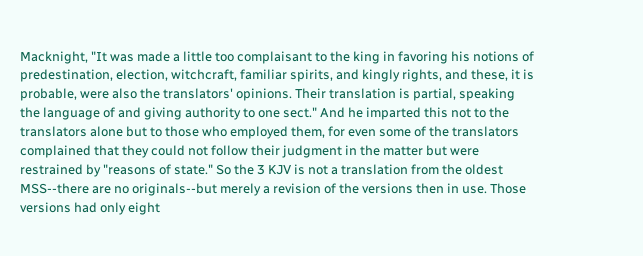Macknight, "It was made a little too complaisant to the king in favoring his notions of predestination, election, witchcraft, familiar spirits, and kingly rights, and these, it is probable, were also the translators' opinions. Their translation is partial, speaking the language of and giving authority to one sect." And he imparted this not to the translators alone but to those who employed them, for even some of the translators complained that they could not follow their judgment in the matter but were restrained by "reasons of state." So the 3 KJV is not a translation from the oldest MSS--there are no originals--but merely a revision of the versions then in use. Those versions had only eight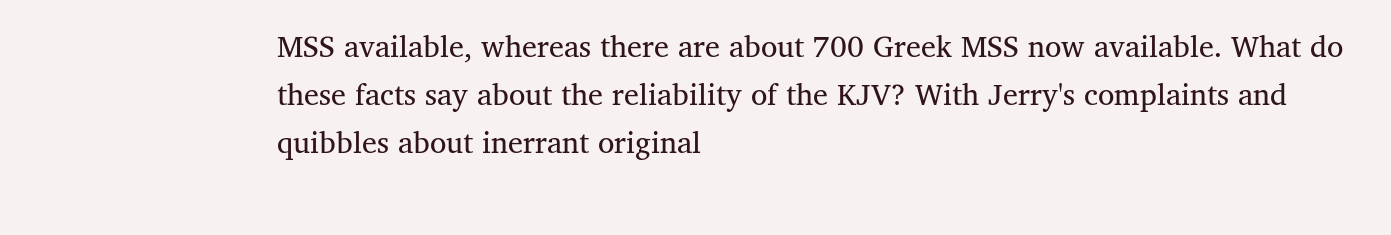MSS available, whereas there are about 700 Greek MSS now available. What do these facts say about the reliability of the KJV? With Jerry's complaints and quibbles about inerrant original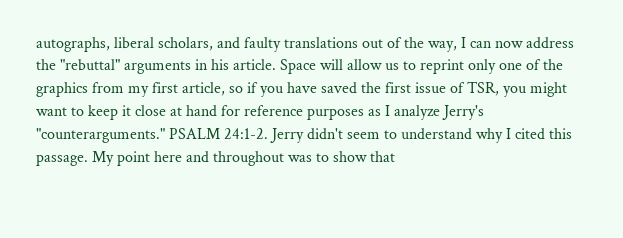autographs, liberal scholars, and faulty translations out of the way, I can now address the "rebuttal" arguments in his article. Space will allow us to reprint only one of the graphics from my first article, so if you have saved the first issue of TSR, you might want to keep it close at hand for reference purposes as I analyze Jerry's "counterarguments." PSALM 24:1-2. Jerry didn't seem to understand why I cited this passage. My point here and throughout was to show that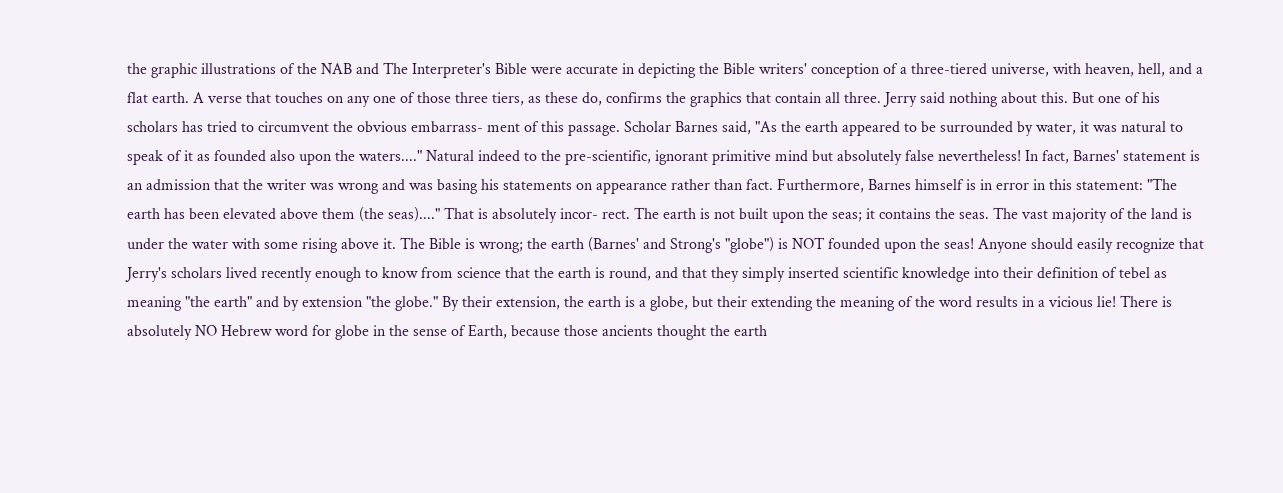the graphic illustrations of the NAB and The Interpreter's Bible were accurate in depicting the Bible writers' conception of a three-tiered universe, with heaven, hell, and a flat earth. A verse that touches on any one of those three tiers, as these do, confirms the graphics that contain all three. Jerry said nothing about this. But one of his scholars has tried to circumvent the obvious embarrass- ment of this passage. Scholar Barnes said, "As the earth appeared to be surrounded by water, it was natural to speak of it as founded also upon the waters...." Natural indeed to the pre-scientific, ignorant primitive mind but absolutely false nevertheless! In fact, Barnes' statement is an admission that the writer was wrong and was basing his statements on appearance rather than fact. Furthermore, Barnes himself is in error in this statement: "The earth has been elevated above them (the seas)...." That is absolutely incor- rect. The earth is not built upon the seas; it contains the seas. The vast majority of the land is under the water with some rising above it. The Bible is wrong; the earth (Barnes' and Strong's "globe") is NOT founded upon the seas! Anyone should easily recognize that Jerry's scholars lived recently enough to know from science that the earth is round, and that they simply inserted scientific knowledge into their definition of tebel as meaning "the earth" and by extension "the globe." By their extension, the earth is a globe, but their extending the meaning of the word results in a vicious lie! There is absolutely NO Hebrew word for globe in the sense of Earth, because those ancients thought the earth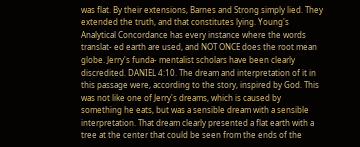was flat. By their extensions, Barnes and Strong simply lied. They extended the truth, and that constitutes lying. Young's Analytical Concordance has every instance where the words translat- ed earth are used, and NOT ONCE does the root mean globe. Jerry's funda- mentalist scholars have been clearly discredited. DANIEL 4:10. The dream and interpretation of it in this passage were, according to the story, inspired by God. This was not like one of Jerry's dreams, which is caused by something he eats, but was a sensible dream with a sensible interpretation. That dream clearly presented a flat earth with a tree at the center that could be seen from the ends of the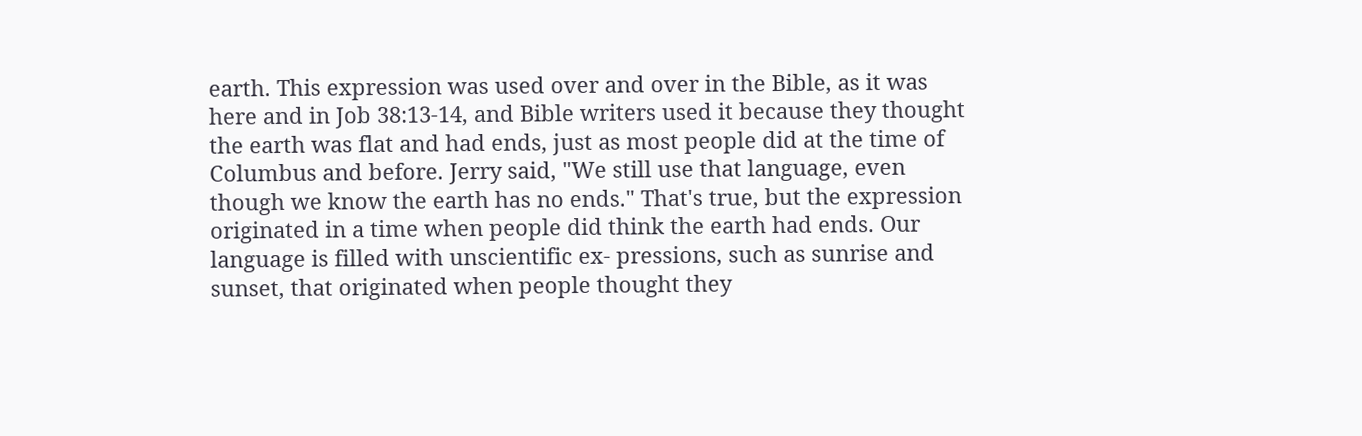earth. This expression was used over and over in the Bible, as it was here and in Job 38:13-14, and Bible writers used it because they thought the earth was flat and had ends, just as most people did at the time of Columbus and before. Jerry said, "We still use that language, even though we know the earth has no ends." That's true, but the expression originated in a time when people did think the earth had ends. Our language is filled with unscientific ex- pressions, such as sunrise and sunset, that originated when people thought they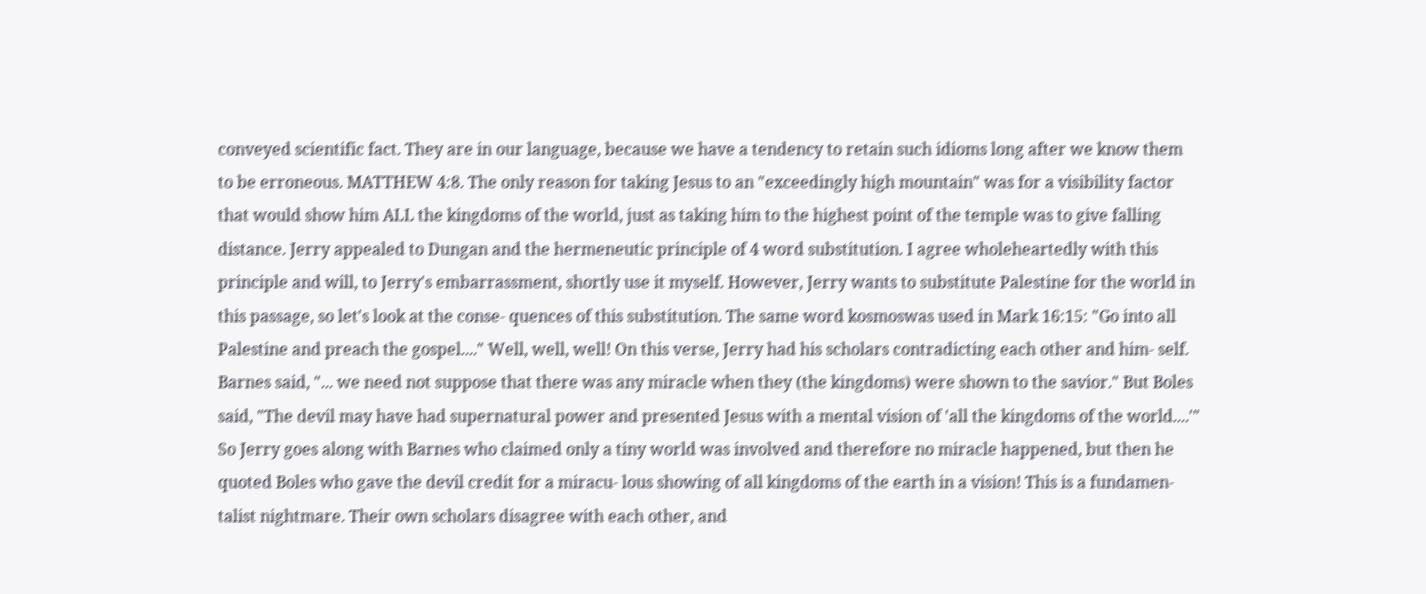conveyed scientific fact. They are in our language, because we have a tendency to retain such idioms long after we know them to be erroneous. MATTHEW 4:8. The only reason for taking Jesus to an "exceedingly high mountain" was for a visibility factor that would show him ALL the kingdoms of the world, just as taking him to the highest point of the temple was to give falling distance. Jerry appealed to Dungan and the hermeneutic principle of 4 word substitution. I agree wholeheartedly with this principle and will, to Jerry's embarrassment, shortly use it myself. However, Jerry wants to substitute Palestine for the world in this passage, so let's look at the conse- quences of this substitution. The same word kosmoswas used in Mark 16:15: "Go into all Palestine and preach the gospel...." Well, well, well! On this verse, Jerry had his scholars contradicting each other and him- self. Barnes said, "... we need not suppose that there was any miracle when they (the kingdoms) were shown to the savior." But Boles said, "The devil may have had supernatural power and presented Jesus with a mental vision of 'all the kingdoms of the world....'" So Jerry goes along with Barnes who claimed only a tiny world was involved and therefore no miracle happened, but then he quoted Boles who gave the devil credit for a miracu- lous showing of all kingdoms of the earth in a vision! This is a fundamen- talist nightmare. Their own scholars disagree with each other, and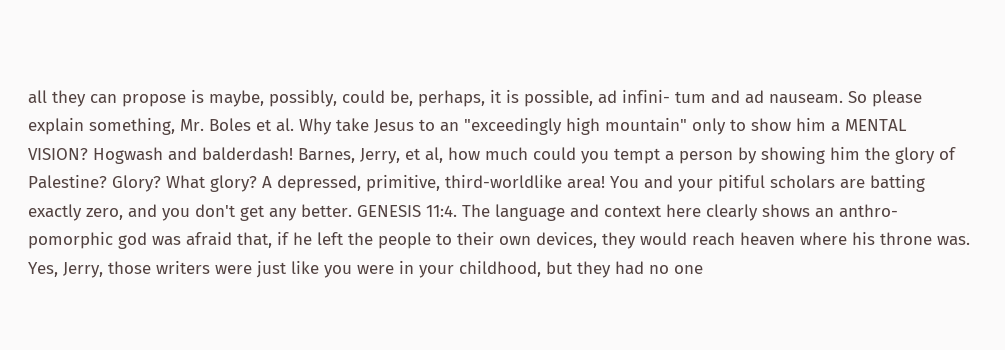all they can propose is maybe, possibly, could be, perhaps, it is possible, ad infini- tum and ad nauseam. So please explain something, Mr. Boles et al. Why take Jesus to an "exceedingly high mountain" only to show him a MENTAL VISION? Hogwash and balderdash! Barnes, Jerry, et al, how much could you tempt a person by showing him the glory of Palestine? Glory? What glory? A depressed, primitive, third-worldlike area! You and your pitiful scholars are batting exactly zero, and you don't get any better. GENESIS 11:4. The language and context here clearly shows an anthro- pomorphic god was afraid that, if he left the people to their own devices, they would reach heaven where his throne was. Yes, Jerry, those writers were just like you were in your childhood, but they had no one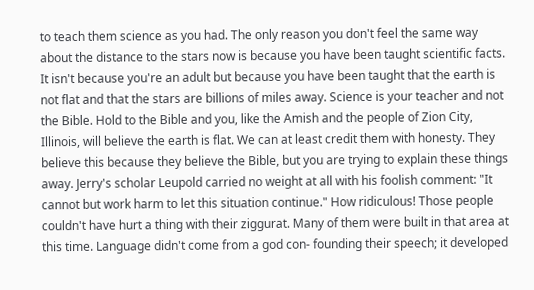to teach them science as you had. The only reason you don't feel the same way about the distance to the stars now is because you have been taught scientific facts. It isn't because you're an adult but because you have been taught that the earth is not flat and that the stars are billions of miles away. Science is your teacher and not the Bible. Hold to the Bible and you, like the Amish and the people of Zion City, Illinois, will believe the earth is flat. We can at least credit them with honesty. They believe this because they believe the Bible, but you are trying to explain these things away. Jerry's scholar Leupold carried no weight at all with his foolish comment: "It cannot but work harm to let this situation continue." How ridiculous! Those people couldn't have hurt a thing with their ziggurat. Many of them were built in that area at this time. Language didn't come from a god con- founding their speech; it developed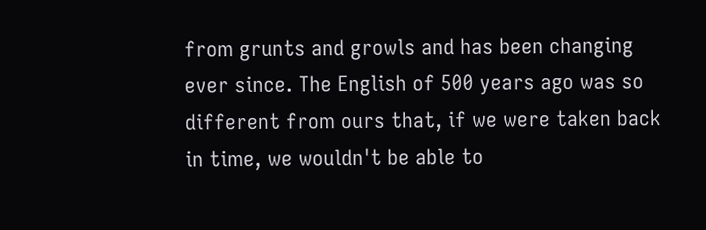from grunts and growls and has been changing ever since. The English of 500 years ago was so different from ours that, if we were taken back in time, we wouldn't be able to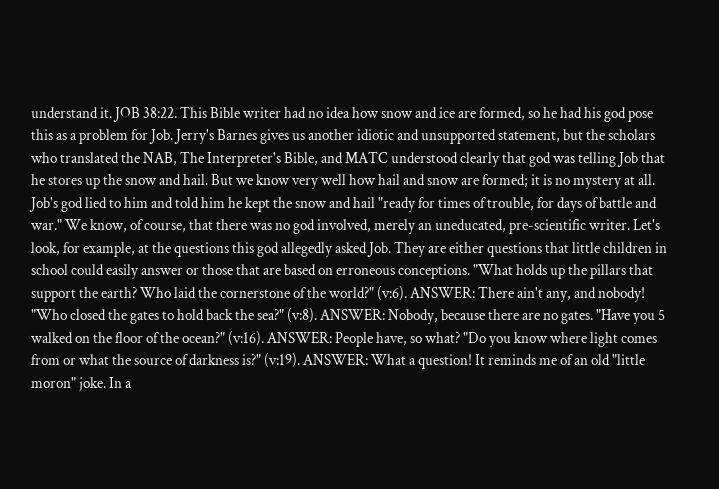understand it. JOB 38:22. This Bible writer had no idea how snow and ice are formed, so he had his god pose this as a problem for Job. Jerry's Barnes gives us another idiotic and unsupported statement, but the scholars who translated the NAB, The Interpreter's Bible, and MATC understood clearly that god was telling Job that he stores up the snow and hail. But we know very well how hail and snow are formed; it is no mystery at all. Job's god lied to him and told him he kept the snow and hail "ready for times of trouble, for days of battle and war." We know, of course, that there was no god involved, merely an uneducated, pre-scientific writer. Let's look, for example, at the questions this god allegedly asked Job. They are either questions that little children in school could easily answer or those that are based on erroneous conceptions. "What holds up the pillars that support the earth? Who laid the cornerstone of the world?" (v:6). ANSWER: There ain't any, and nobody! "Who closed the gates to hold back the sea?" (v:8). ANSWER: Nobody, because there are no gates. "Have you 5 walked on the floor of the ocean?" (v:16). ANSWER: People have, so what? "Do you know where light comes from or what the source of darkness is?" (v:19). ANSWER: What a question! It reminds me of an old "little moron" joke. In a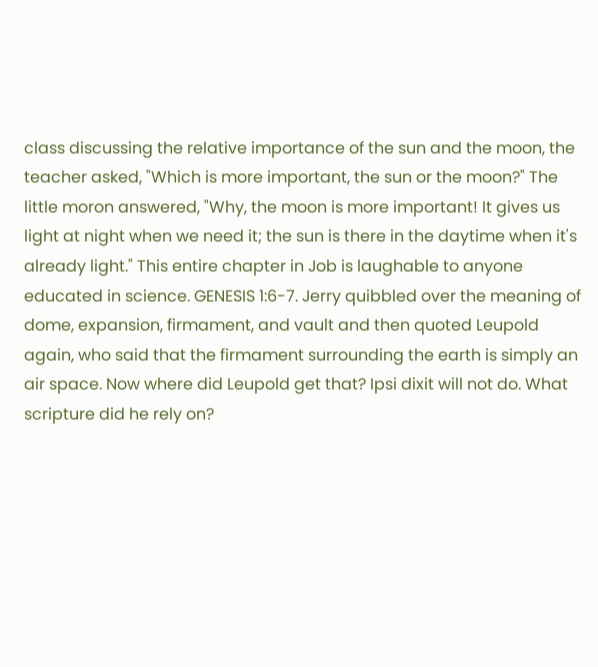class discussing the relative importance of the sun and the moon, the teacher asked, "Which is more important, the sun or the moon?" The little moron answered, "Why, the moon is more important! It gives us light at night when we need it; the sun is there in the daytime when it's already light." This entire chapter in Job is laughable to anyone educated in science. GENESIS 1:6-7. Jerry quibbled over the meaning of dome, expansion, firmament, and vault and then quoted Leupold again, who said that the firmament surrounding the earth is simply an air space. Now where did Leupold get that? Ipsi dixit will not do. What scripture did he rely on?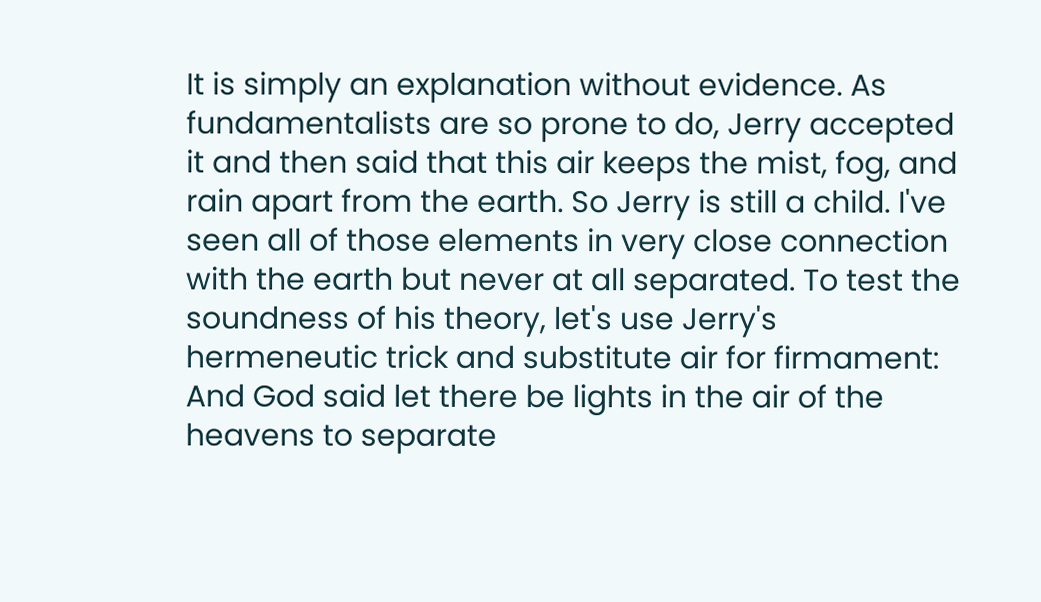It is simply an explanation without evidence. As fundamentalists are so prone to do, Jerry accepted it and then said that this air keeps the mist, fog, and rain apart from the earth. So Jerry is still a child. I've seen all of those elements in very close connection with the earth but never at all separated. To test the soundness of his theory, let's use Jerry's hermeneutic trick and substitute air for firmament: And God said let there be lights in the air of the heavens to separate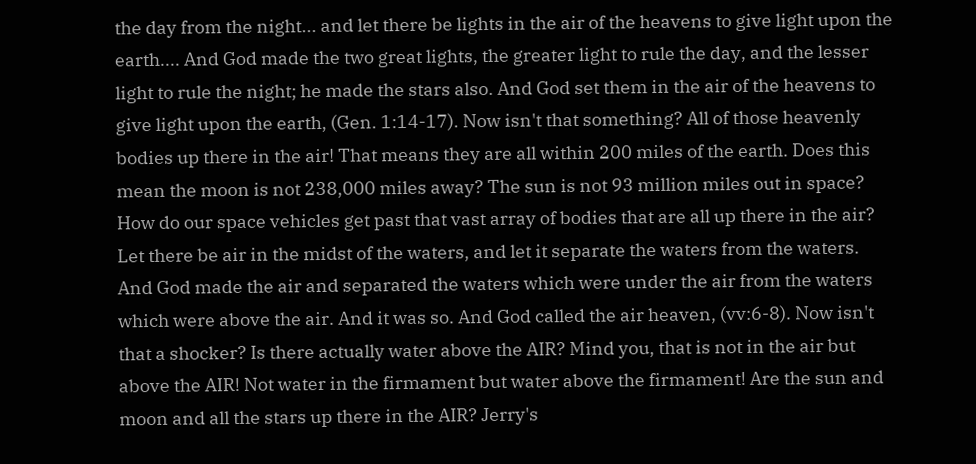the day from the night... and let there be lights in the air of the heavens to give light upon the earth.... And God made the two great lights, the greater light to rule the day, and the lesser light to rule the night; he made the stars also. And God set them in the air of the heavens to give light upon the earth, (Gen. 1:14-17). Now isn't that something? All of those heavenly bodies up there in the air! That means they are all within 200 miles of the earth. Does this mean the moon is not 238,000 miles away? The sun is not 93 million miles out in space? How do our space vehicles get past that vast array of bodies that are all up there in the air? Let there be air in the midst of the waters, and let it separate the waters from the waters. And God made the air and separated the waters which were under the air from the waters which were above the air. And it was so. And God called the air heaven, (vv:6-8). Now isn't that a shocker? Is there actually water above the AIR? Mind you, that is not in the air but above the AIR! Not water in the firmament but water above the firmament! Are the sun and moon and all the stars up there in the AIR? Jerry's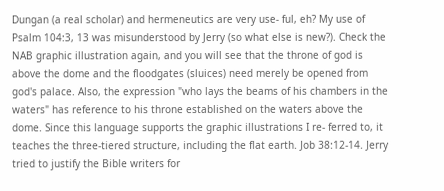Dungan (a real scholar) and hermeneutics are very use- ful, eh? My use of Psalm 104:3, 13 was misunderstood by Jerry (so what else is new?). Check the NAB graphic illustration again, and you will see that the throne of god is above the dome and the floodgates (sluices) need merely be opened from god's palace. Also, the expression "who lays the beams of his chambers in the waters" has reference to his throne established on the waters above the dome. Since this language supports the graphic illustrations I re- ferred to, it teaches the three-tiered structure, including the flat earth. Job 38:12-14. Jerry tried to justify the Bible writers for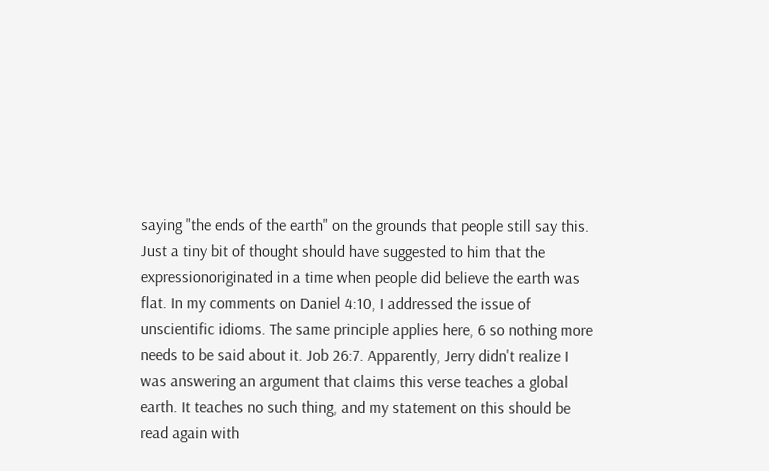saying "the ends of the earth" on the grounds that people still say this. Just a tiny bit of thought should have suggested to him that the expressionoriginated in a time when people did believe the earth was flat. In my comments on Daniel 4:10, I addressed the issue of unscientific idioms. The same principle applies here, 6 so nothing more needs to be said about it. Job 26:7. Apparently, Jerry didn't realize I was answering an argument that claims this verse teaches a global earth. It teaches no such thing, and my statement on this should be read again with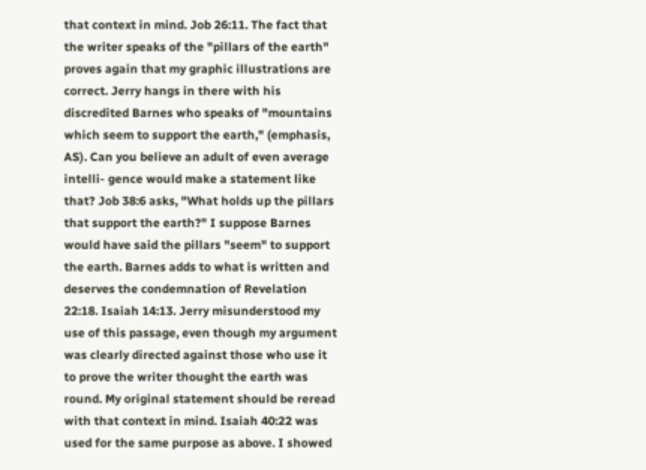that context in mind. Job 26:11. The fact that the writer speaks of the "pillars of the earth" proves again that my graphic illustrations are correct. Jerry hangs in there with his discredited Barnes who speaks of "mountains which seem to support the earth," (emphasis, AS). Can you believe an adult of even average intelli- gence would make a statement like that? Job 38:6 asks, "What holds up the pillars that support the earth?" I suppose Barnes would have said the pillars "seem" to support the earth. Barnes adds to what is written and deserves the condemnation of Revelation 22:18. Isaiah 14:13. Jerry misunderstood my use of this passage, even though my argument was clearly directed against those who use it to prove the writer thought the earth was round. My original statement should be reread with that context in mind. Isaiah 40:22 was used for the same purpose as above. I showed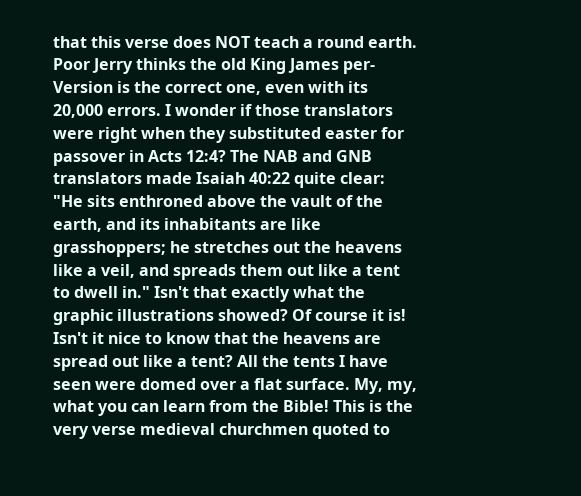that this verse does NOT teach a round earth. Poor Jerry thinks the old King James per-Version is the correct one, even with its 20,000 errors. I wonder if those translators were right when they substituted easter for passover in Acts 12:4? The NAB and GNB translators made Isaiah 40:22 quite clear: "He sits enthroned above the vault of the earth, and its inhabitants are like grasshoppers; he stretches out the heavens like a veil, and spreads them out like a tent to dwell in." Isn't that exactly what the graphic illustrations showed? Of course it is! Isn't it nice to know that the heavens are spread out like a tent? All the tents I have seen were domed over a flat surface. My, my, what you can learn from the Bible! This is the very verse medieval churchmen quoted to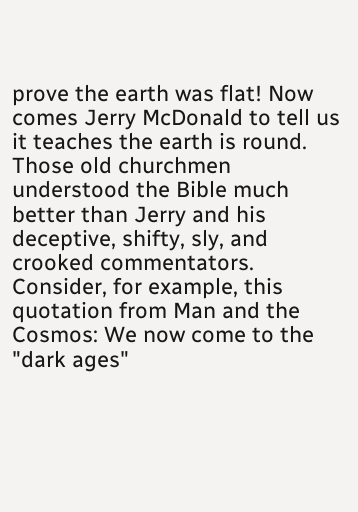prove the earth was flat! Now comes Jerry McDonald to tell us it teaches the earth is round. Those old churchmen understood the Bible much better than Jerry and his deceptive, shifty, sly, and crooked commentators. Consider, for example, this quotation from Man and the Cosmos: We now come to the "dark ages"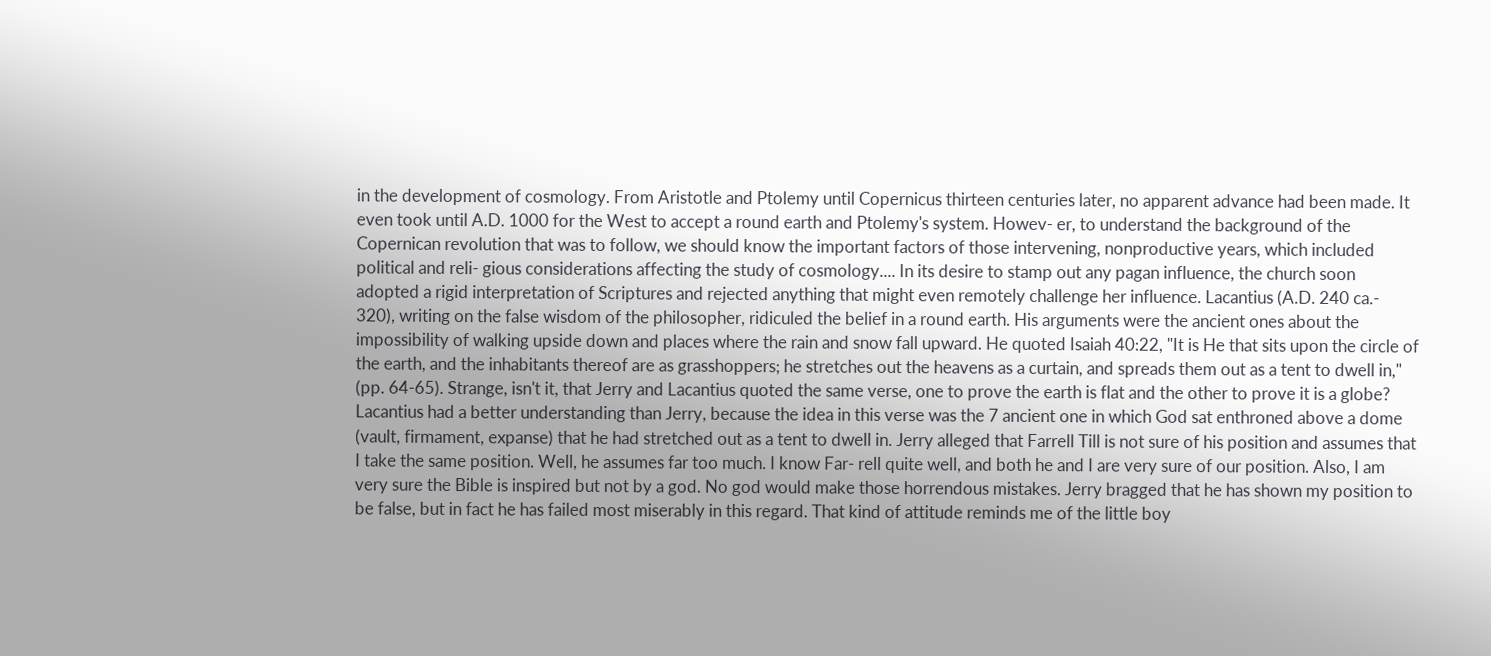in the development of cosmology. From Aristotle and Ptolemy until Copernicus thirteen centuries later, no apparent advance had been made. It even took until A.D. 1000 for the West to accept a round earth and Ptolemy's system. Howev- er, to understand the background of the Copernican revolution that was to follow, we should know the important factors of those intervening, nonproductive years, which included political and reli- gious considerations affecting the study of cosmology.... In its desire to stamp out any pagan influence, the church soon adopted a rigid interpretation of Scriptures and rejected anything that might even remotely challenge her influence. Lacantius (A.D. 240 ca.- 320), writing on the false wisdom of the philosopher, ridiculed the belief in a round earth. His arguments were the ancient ones about the impossibility of walking upside down and places where the rain and snow fall upward. He quoted Isaiah 40:22, "It is He that sits upon the circle of the earth, and the inhabitants thereof are as grasshoppers; he stretches out the heavens as a curtain, and spreads them out as a tent to dwell in," (pp. 64-65). Strange, isn't it, that Jerry and Lacantius quoted the same verse, one to prove the earth is flat and the other to prove it is a globe? Lacantius had a better understanding than Jerry, because the idea in this verse was the 7 ancient one in which God sat enthroned above a dome (vault, firmament, expanse) that he had stretched out as a tent to dwell in. Jerry alleged that Farrell Till is not sure of his position and assumes that I take the same position. Well, he assumes far too much. I know Far- rell quite well, and both he and I are very sure of our position. Also, I am very sure the Bible is inspired but not by a god. No god would make those horrendous mistakes. Jerry bragged that he has shown my position to be false, but in fact he has failed most miserably in this regard. That kind of attitude reminds me of the little boy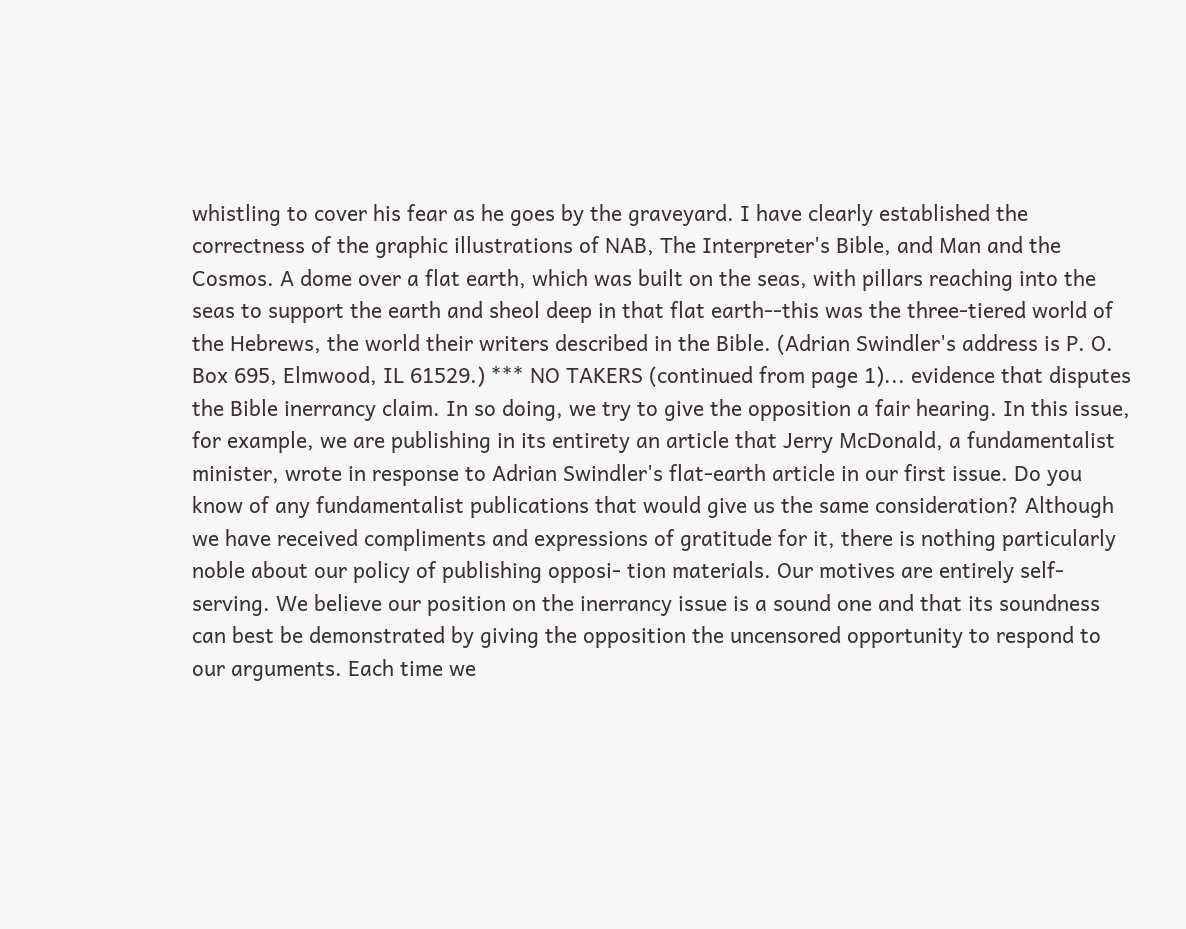whistling to cover his fear as he goes by the graveyard. I have clearly established the correctness of the graphic illustrations of NAB, The Interpreter's Bible, and Man and the Cosmos. A dome over a flat earth, which was built on the seas, with pillars reaching into the seas to support the earth and sheol deep in that flat earth--this was the three-tiered world of the Hebrews, the world their writers described in the Bible. (Adrian Swindler's address is P. O. Box 695, Elmwood, IL 61529.) *** NO TAKERS (continued from page 1)... evidence that disputes the Bible inerrancy claim. In so doing, we try to give the opposition a fair hearing. In this issue, for example, we are publishing in its entirety an article that Jerry McDonald, a fundamentalist minister, wrote in response to Adrian Swindler's flat-earth article in our first issue. Do you know of any fundamentalist publications that would give us the same consideration? Although we have received compliments and expressions of gratitude for it, there is nothing particularly noble about our policy of publishing opposi- tion materials. Our motives are entirely self-serving. We believe our position on the inerrancy issue is a sound one and that its soundness can best be demonstrated by giving the opposition the uncensored opportunity to respond to our arguments. Each time we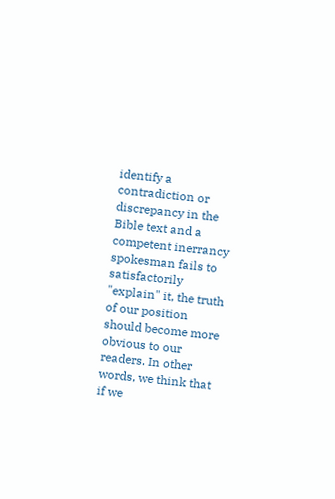identify a contradiction or discrepancy in the Bible text and a competent inerrancy spokesman fails to satisfactorily "explain" it, the truth of our position should become more obvious to our readers. In other words, we think that if we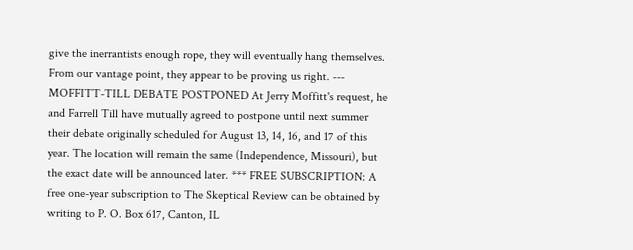give the inerrantists enough rope, they will eventually hang themselves. From our vantage point, they appear to be proving us right. --- MOFFITT-TILL DEBATE POSTPONED At Jerry Moffitt's request, he and Farrell Till have mutually agreed to postpone until next summer their debate originally scheduled for August 13, 14, 16, and 17 of this year. The location will remain the same (Independence, Missouri), but the exact date will be announced later. *** FREE SUBSCRIPTION: A free one-year subscription to The Skeptical Review can be obtained by writing to P. O. Box 617, Canton, IL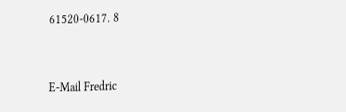61520-0617. 8


E-Mail Fredric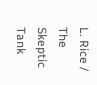L. Rice / The Skeptic Tank